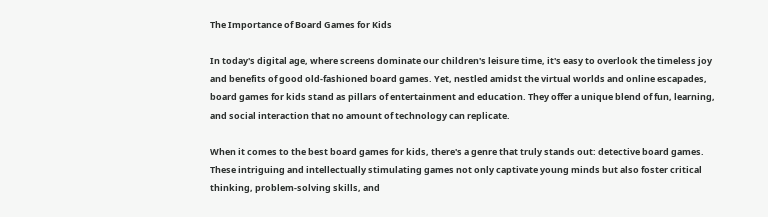The Importance of Board Games for Kids

In today's digital age, where screens dominate our children's leisure time, it's easy to overlook the timeless joy and benefits of good old-fashioned board games. Yet, nestled amidst the virtual worlds and online escapades, board games for kids stand as pillars of entertainment and education. They offer a unique blend of fun, learning, and social interaction that no amount of technology can replicate.

When it comes to the best board games for kids, there's a genre that truly stands out: detective board games. These intriguing and intellectually stimulating games not only captivate young minds but also foster critical thinking, problem-solving skills, and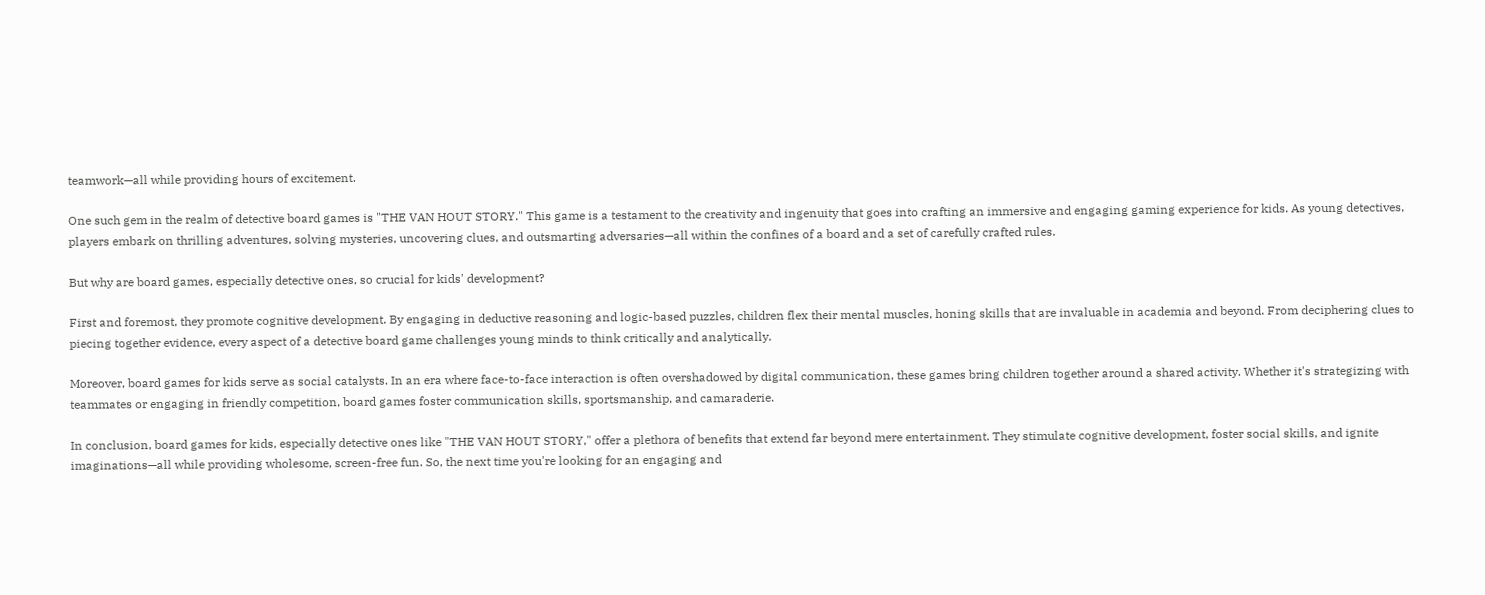teamwork—all while providing hours of excitement.

One such gem in the realm of detective board games is "THE VAN HOUT STORY." This game is a testament to the creativity and ingenuity that goes into crafting an immersive and engaging gaming experience for kids. As young detectives, players embark on thrilling adventures, solving mysteries, uncovering clues, and outsmarting adversaries—all within the confines of a board and a set of carefully crafted rules.

But why are board games, especially detective ones, so crucial for kids' development?

First and foremost, they promote cognitive development. By engaging in deductive reasoning and logic-based puzzles, children flex their mental muscles, honing skills that are invaluable in academia and beyond. From deciphering clues to piecing together evidence, every aspect of a detective board game challenges young minds to think critically and analytically.

Moreover, board games for kids serve as social catalysts. In an era where face-to-face interaction is often overshadowed by digital communication, these games bring children together around a shared activity. Whether it's strategizing with teammates or engaging in friendly competition, board games foster communication skills, sportsmanship, and camaraderie.

In conclusion, board games for kids, especially detective ones like "THE VAN HOUT STORY," offer a plethora of benefits that extend far beyond mere entertainment. They stimulate cognitive development, foster social skills, and ignite imaginations—all while providing wholesome, screen-free fun. So, the next time you're looking for an engaging and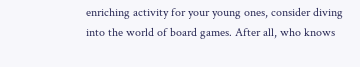enriching activity for your young ones, consider diving into the world of board games. After all, who knows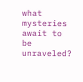what mysteries await to be unraveled?